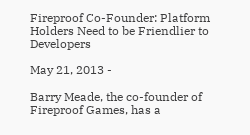Fireproof Co-Founder: Platform Holders Need to be Friendlier to Developers

May 21, 2013 -

Barry Meade, the co-founder of Fireproof Games, has a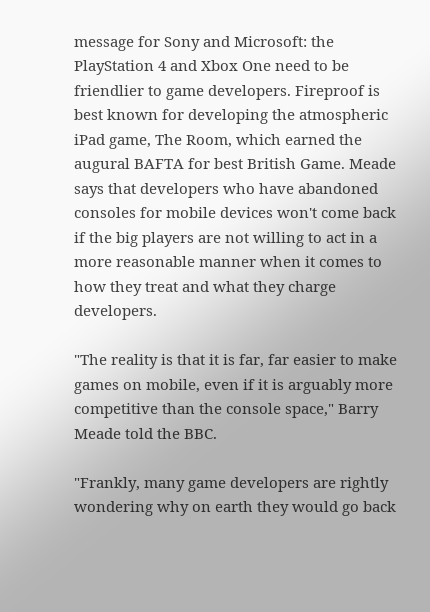message for Sony and Microsoft: the PlayStation 4 and Xbox One need to be friendlier to game developers. Fireproof is best known for developing the atmospheric iPad game, The Room, which earned the augural BAFTA for best British Game. Meade says that developers who have abandoned consoles for mobile devices won't come back if the big players are not willing to act in a more reasonable manner when it comes to how they treat and what they charge developers.

"The reality is that it is far, far easier to make games on mobile, even if it is arguably more competitive than the console space," Barry Meade told the BBC.

"Frankly, many game developers are rightly wondering why on earth they would go back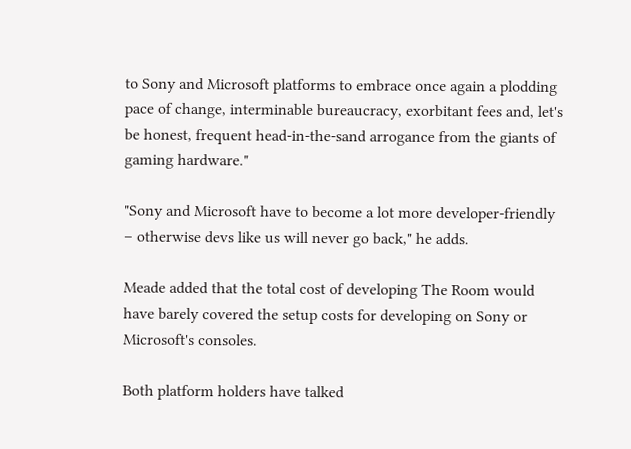to Sony and Microsoft platforms to embrace once again a plodding pace of change, interminable bureaucracy, exorbitant fees and, let's be honest, frequent head-in-the-sand arrogance from the giants of gaming hardware."

"Sony and Microsoft have to become a lot more developer-friendly – otherwise devs like us will never go back," he adds.

Meade added that the total cost of developing The Room would have barely covered the setup costs for developing on Sony or Microsoft's consoles.

Both platform holders have talked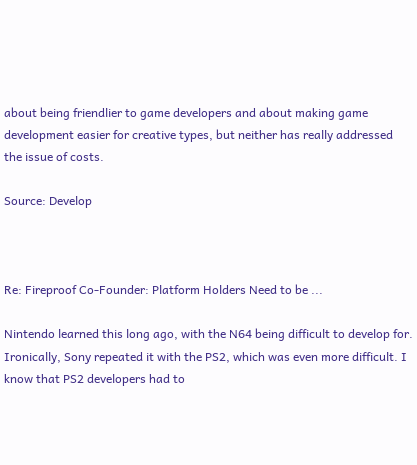about being friendlier to game developers and about making game development easier for creative types, but neither has really addressed the issue of costs.

Source: Develop



Re: Fireproof Co-Founder: Platform Holders Need to be ...

Nintendo learned this long ago, with the N64 being difficult to develop for. Ironically, Sony repeated it with the PS2, which was even more difficult. I know that PS2 developers had to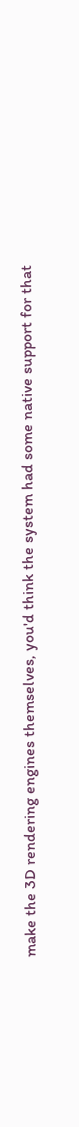make the 3D rendering engines themselves, you'd think the system had some native support for that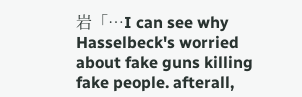岩「…I can see why Hasselbeck's worried about fake guns killing fake people. afterall,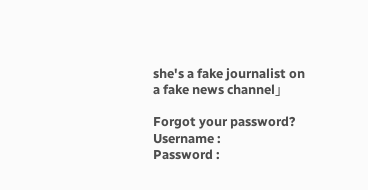she's a fake journalist on a fake news channel」

Forgot your password?
Username :
Password :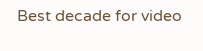Best decade for video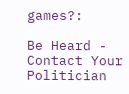games?:

Be Heard - Contact Your Politician